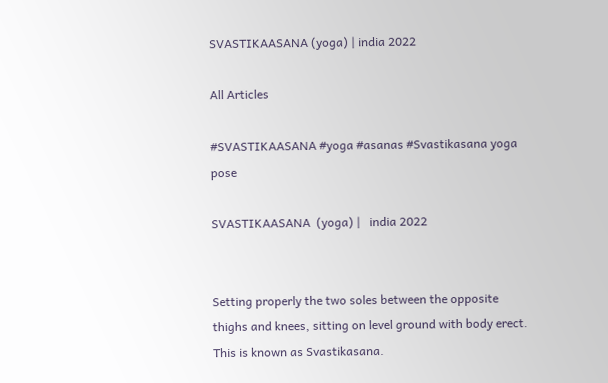SVASTIKAASANA (yoga) | india 2022

All Articles

#SVASTIKAASANA #yoga #asanas #Svastikasana yoga pose

SVASTIKAASANA  (yoga) |   india 2022


Setting properly the two soles between the opposite thighs and knees, sitting on level ground with body erect. This is known as Svastikasana.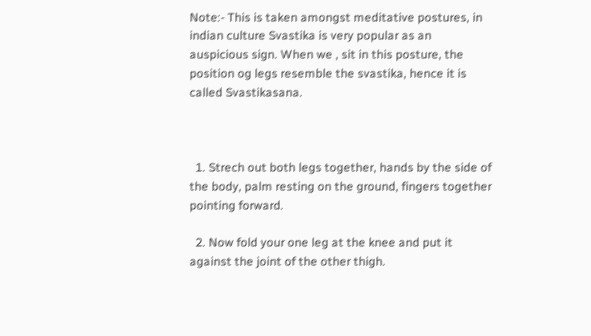Note:- This is taken amongst meditative postures, in indian culture Svastika is very popular as an auspicious sign. When we , sit in this posture, the position og legs resemble the svastika, hence it is called Svastikasana.



  1. Strech out both legs together, hands by the side of the body, palm resting on the ground, fingers together pointing forward.

  2. Now fold your one leg at the knee and put it against the joint of the other thigh.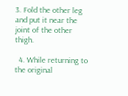3. Fold the other leg and put it near the joint of the other thigh.

  4. While returning to the original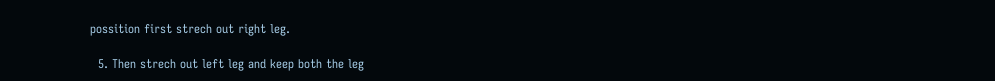possition first strech out right leg.

  5. Then strech out left leg and keep both the leg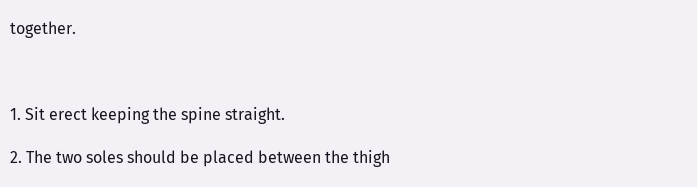together.



1. Sit erect keeping the spine straight.

2. The two soles should be placed between the thigh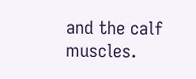and the calf muscles.